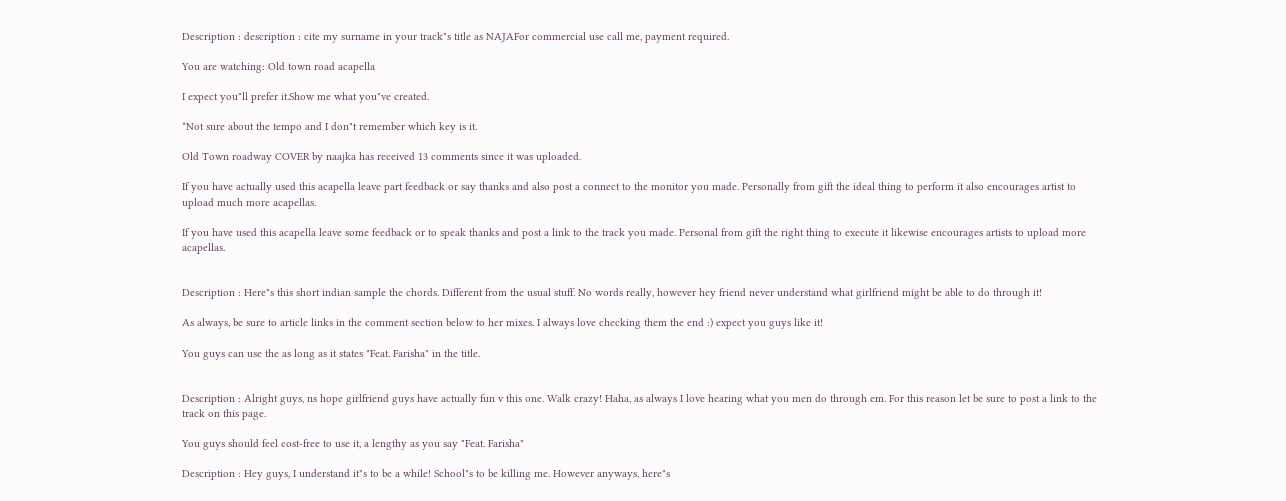Description : description : cite my surname in your track"s title as NAJAFor commercial use call me, payment required.

You are watching: Old town road acapella

I expect you"ll prefer it.Show me what you"ve created.

*Not sure about the tempo and I don"t remember which key is it.

Old Town roadway COVER by naajka has received 13 comments since it was uploaded.

If you have actually used this acapella leave part feedback or say thanks and also post a connect to the monitor you made. Personally from gift the ideal thing to perform it also encourages artist to upload much more acapellas.

If you have used this acapella leave some feedback or to speak thanks and post a link to the track you made. Personal from gift the right thing to execute it likewise encourages artists to upload more acapellas.


Description : Here"s this short indian sample the chords. Different from the usual stuff. No words really, however hey friend never understand what girlfriend might be able to do through it!

As always, be sure to article links in the comment section below to her mixes. I always love checking them the end :) expect you guys like it!

You guys can use the as long as it states "Feat. Farisha" in the title.


Description : Alright guys, ns hope girlfriend guys have actually fun v this one. Walk crazy! Haha, as always I love hearing what you men do through em. For this reason let be sure to post a link to the track on this page.

You guys should feel cost-free to use it, a lengthy as you say "Feat. Farisha"

Description : Hey guys, I understand it"s to be a while! School"s to be killing me. However anyways, here"s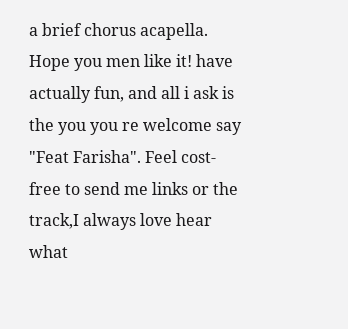a brief chorus acapella. Hope you men like it! have actually fun, and all i ask is the you you re welcome say "Feat Farisha". Feel cost-free to send me links or the track,I always love hear what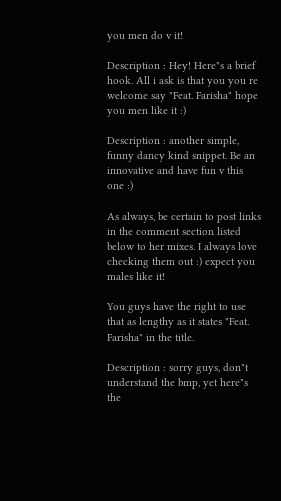you men do v it!

Description : Hey! Here"s a brief hook. All i ask is that you you re welcome say "Feat. Farisha" hope you men like it :)

Description : another simple, funny dancy kind snippet. Be an innovative and have fun v this one :)

As always, be certain to post links in the comment section listed below to her mixes. I always love checking them out :) expect you males like it!

You guys have the right to use that as lengthy as it states "Feat. Farisha" in the title.

Description : sorry guys, don"t understand the bmp, yet here"s the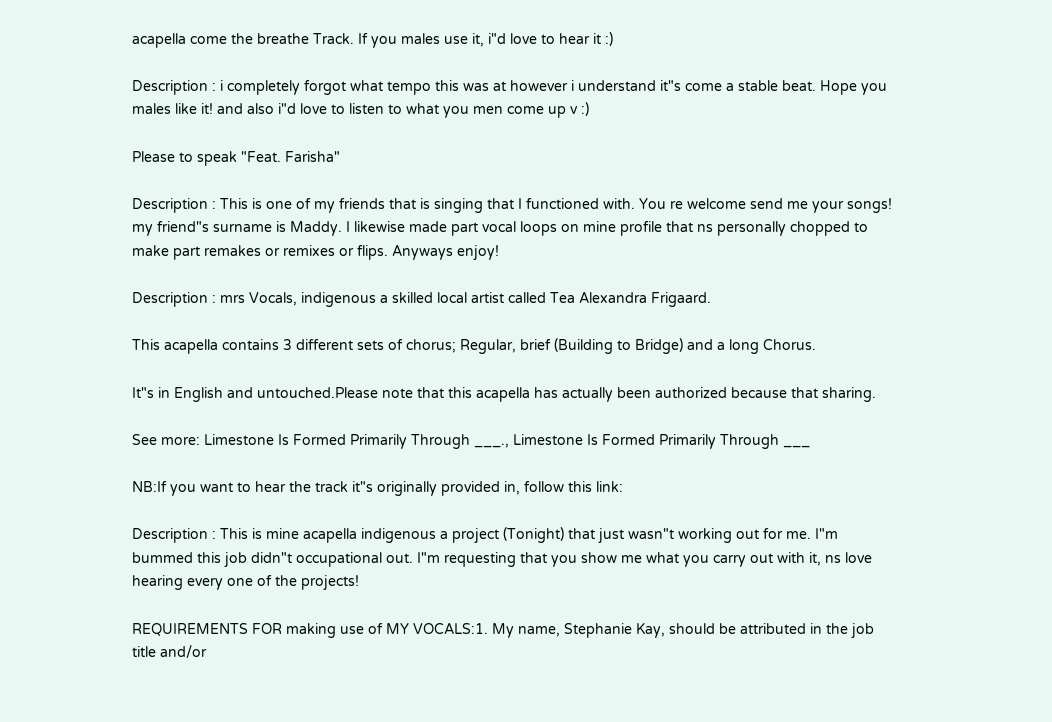acapella come the breathe Track. If you males use it, i"d love to hear it :)

Description : i completely forgot what tempo this was at however i understand it"s come a stable beat. Hope you males like it! and also i"d love to listen to what you men come up v :)

Please to speak "Feat. Farisha"

Description : This is one of my friends that is singing that I functioned with. You re welcome send me your songs! my friend"s surname is Maddy. I likewise made part vocal loops on mine profile that ns personally chopped to make part remakes or remixes or flips. Anyways enjoy!

Description : mrs Vocals, indigenous a skilled local artist called Tea Alexandra Frigaard.

This acapella contains 3 different sets of chorus; Regular, brief (Building to Bridge) and a long Chorus.

It"s in English and untouched.Please note that this acapella has actually been authorized because that sharing.

See more: Limestone Is Formed Primarily Through ___., Limestone Is Formed Primarily Through ___

NB:If you want to hear the track it"s originally provided in, follow this link:

Description : This is mine acapella indigenous a project (Tonight) that just wasn"t working out for me. I"m bummed this job didn"t occupational out. I"m requesting that you show me what you carry out with it, ns love hearing every one of the projects!

REQUIREMENTS FOR making use of MY VOCALS:1. My name, Stephanie Kay, should be attributed in the job title and/or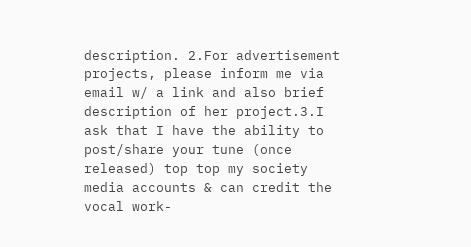description. 2.For advertisement projects, please inform me via email w/ a link and also brief description of her project.3.I ask that I have the ability to post/share your tune (once released) top top my society media accounts & can credit the vocal work-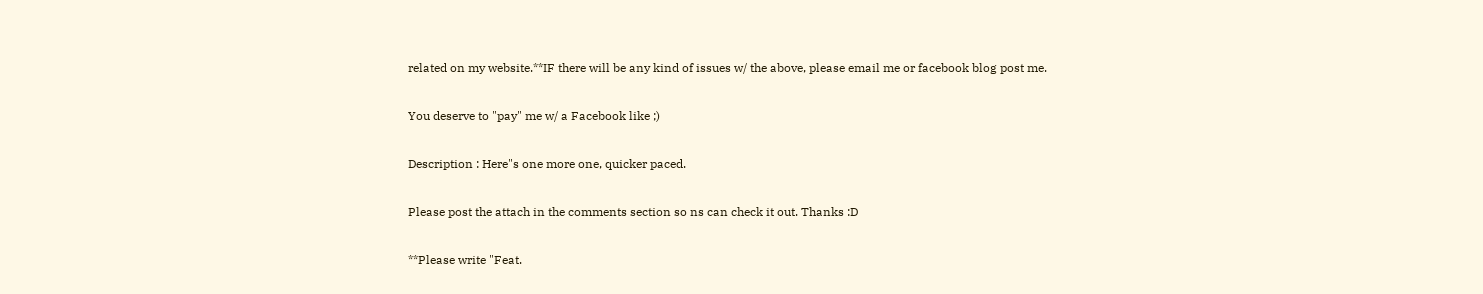related on my website.**IF there will be any kind of issues w/ the above, please email me or facebook blog post me.

You deserve to "pay" me w/ a Facebook like ;)

Description : Here"s one more one, quicker paced.

Please post the attach in the comments section so ns can check it out. Thanks :D

**Please write "Feat.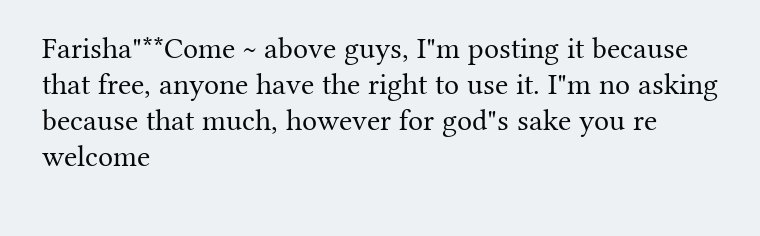Farisha"**Come ~ above guys, I"m posting it because that free, anyone have the right to use it. I"m no asking because that much, however for god"s sake you re welcome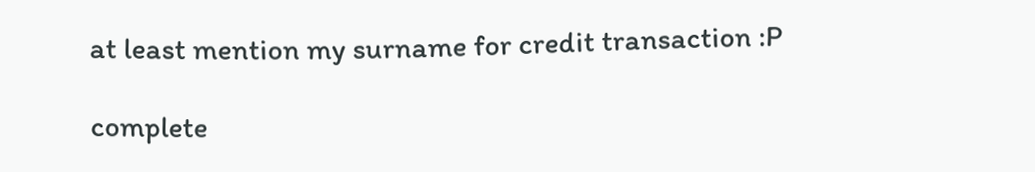at least mention my surname for credit transaction :P

complete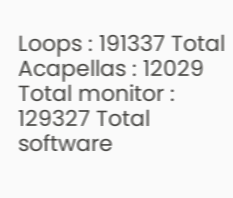Loops : 191337 Total Acapellas : 12029 Total monitor : 129327 Total software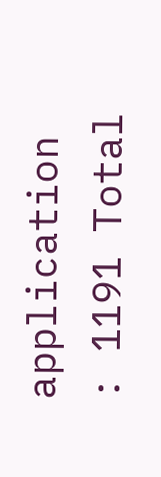application : 1191 Total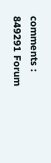comments : 849291 Forum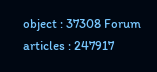object : 37308 Forum articles : 247917